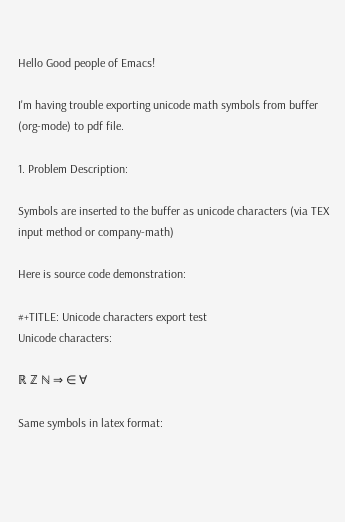Hello Good people of Emacs!

I'm having trouble exporting unicode math symbols from buffer (org-mode) to pdf file.

1. Problem Description:

Symbols are inserted to the buffer as unicode characters (via TEX input method or company-math)

Here is source code demonstration:

#+TITLE: Unicode characters export test
Unicode characters:

ℝ ℤ ℕ ⇒ ∈ ∀

Same symbols in latex format: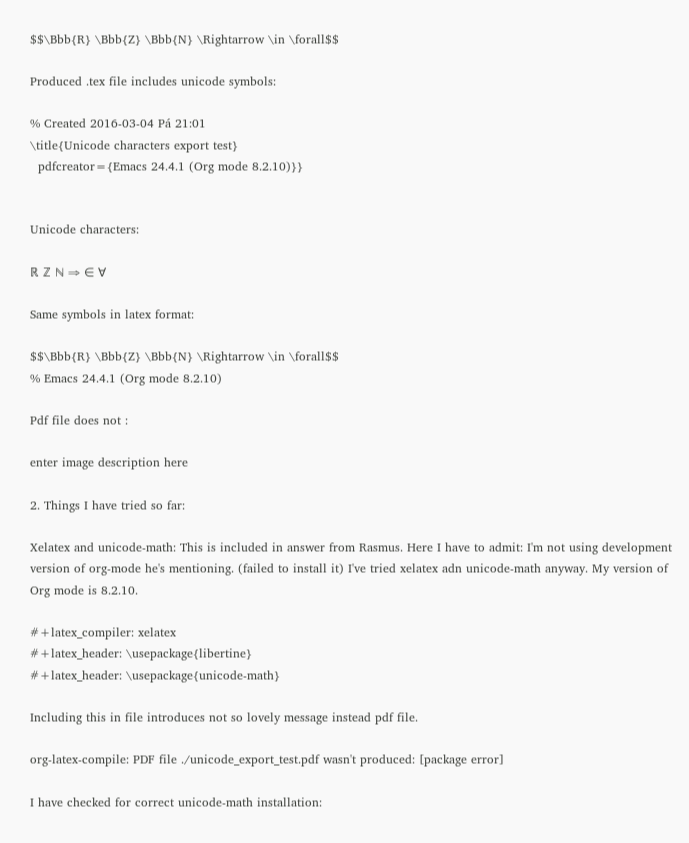$$\Bbb{R} \Bbb{Z} \Bbb{N} \Rightarrow \in \forall$$

Produced .tex file includes unicode symbols:

% Created 2016-03-04 Pá 21:01
\title{Unicode characters export test}
  pdfcreator={Emacs 24.4.1 (Org mode 8.2.10)}}


Unicode characters:

ℝ ℤ ℕ ⇒ ∈ ∀

Same symbols in latex format:

$$\Bbb{R} \Bbb{Z} \Bbb{N} \Rightarrow \in \forall$$
% Emacs 24.4.1 (Org mode 8.2.10)

Pdf file does not :

enter image description here

2. Things I have tried so far:

Xelatex and unicode-math: This is included in answer from Rasmus. Here I have to admit: I'm not using development version of org-mode he's mentioning. (failed to install it) I've tried xelatex adn unicode-math anyway. My version of Org mode is 8.2.10.

#+latex_compiler: xelatex
#+latex_header: \usepackage{libertine}
#+latex_header: \usepackage{unicode-math}

Including this in file introduces not so lovely message instead pdf file.

org-latex-compile: PDF file ./unicode_export_test.pdf wasn't produced: [package error]

I have checked for correct unicode-math installation: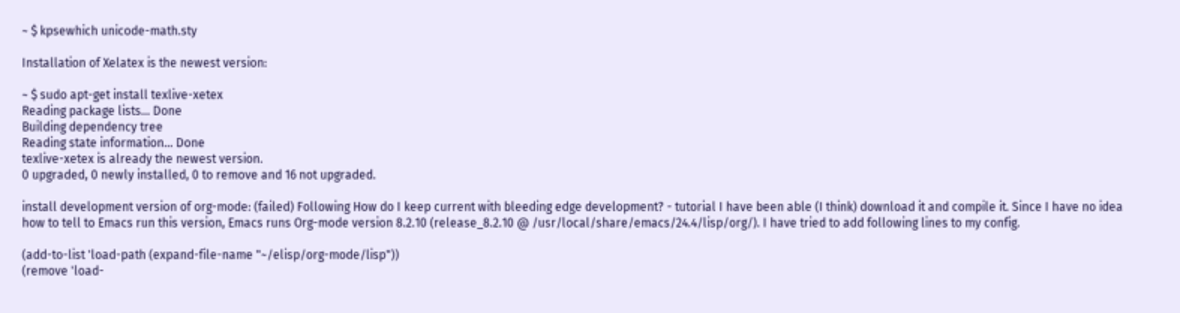~ $ kpsewhich unicode-math.sty

Installation of Xelatex is the newest version:

~ $ sudo apt-get install texlive-xetex
Reading package lists... Done
Building dependency tree
Reading state information... Done
texlive-xetex is already the newest version.
0 upgraded, 0 newly installed, 0 to remove and 16 not upgraded.

install development version of org-mode: (failed) Following How do I keep current with bleeding edge development? - tutorial I have been able (I think) download it and compile it. Since I have no idea how to tell to Emacs run this version, Emacs runs Org-mode version 8.2.10 (release_8.2.10 @ /usr/local/share/emacs/24.4/lisp/org/). I have tried to add following lines to my config.

(add-to-list 'load-path (expand-file-name "~/elisp/org-mode/lisp"))
(remove 'load-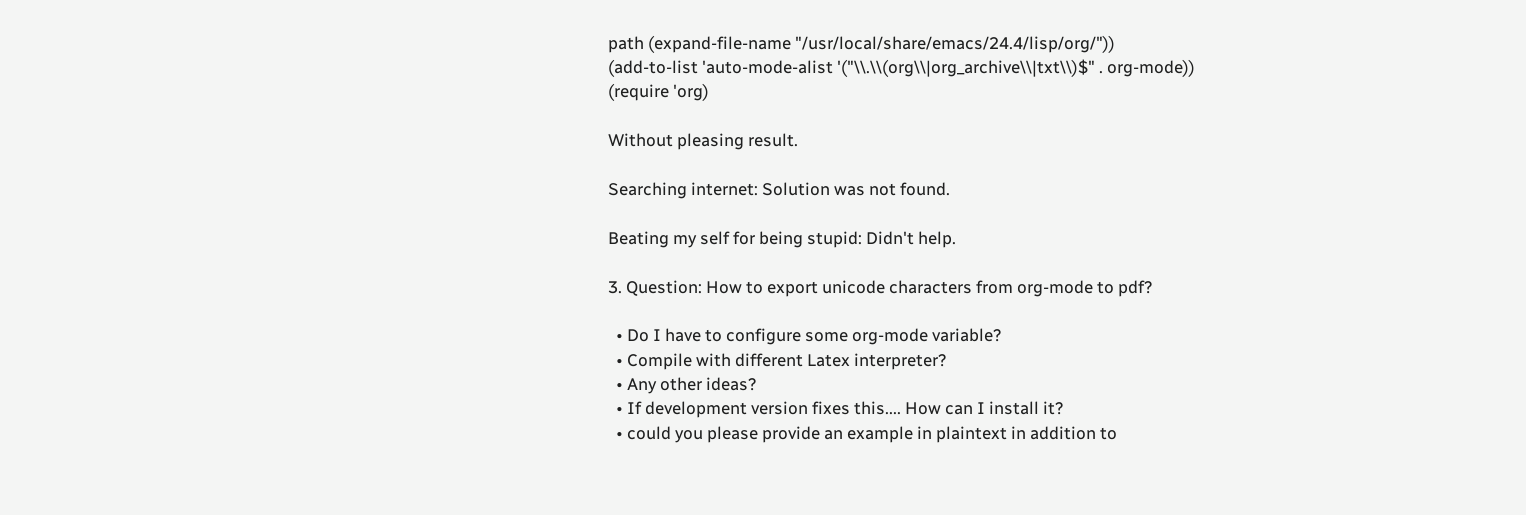path (expand-file-name "/usr/local/share/emacs/24.4/lisp/org/"))
(add-to-list 'auto-mode-alist '("\\.\\(org\\|org_archive\\|txt\\)$" . org-mode))
(require 'org)

Without pleasing result.

Searching internet: Solution was not found.

Beating my self for being stupid: Didn't help.

3. Question: How to export unicode characters from org-mode to pdf?

  • Do I have to configure some org-mode variable?
  • Compile with different Latex interpreter?
  • Any other ideas?
  • If development version fixes this.... How can I install it?
  • could you please provide an example in plaintext in addition to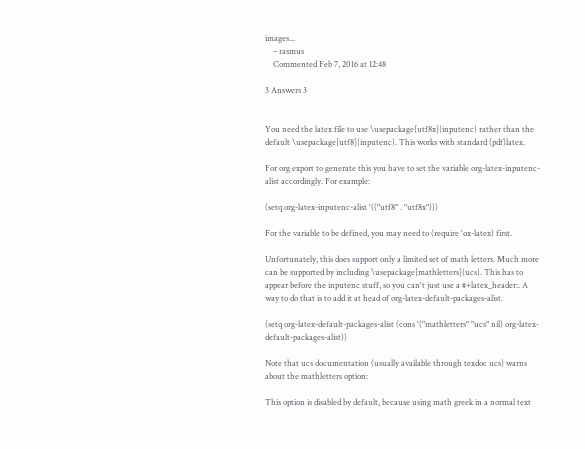images...
    – rasmus
    Commented Feb 7, 2016 at 12:48

3 Answers 3


You need the latex file to use \usepackage[utf8x]{inputenc} rather than the default \usepackage[utf8]{inputenc}. This works with standard (pdf)latex.

For org export to generate this you have to set the variable org-latex-inputenc-alist accordingly. For example:

(setq org-latex-inputenc-alist '(("utf8" . "utf8x")))

For the variable to be defined, you may need to (require 'ox-latex) first.

Unfortunately, this does support only a limited set of math letters. Much more can be supported by including \usepackage[mathletters]{ucs}. This has to appear before the inputenc stuff, so you can't just use a #+latex_header:. A way to do that is to add it at head of org-latex-default-packages-alist.

(setq org-latex-default-packages-alist (cons '("mathletters" "ucs" nil) org-latex-default-packages-alist))

Note that ucs documentation (usually available through texdoc ucs) warns about the mathletters option:

This option is disabled by default, because using math greek in a normal text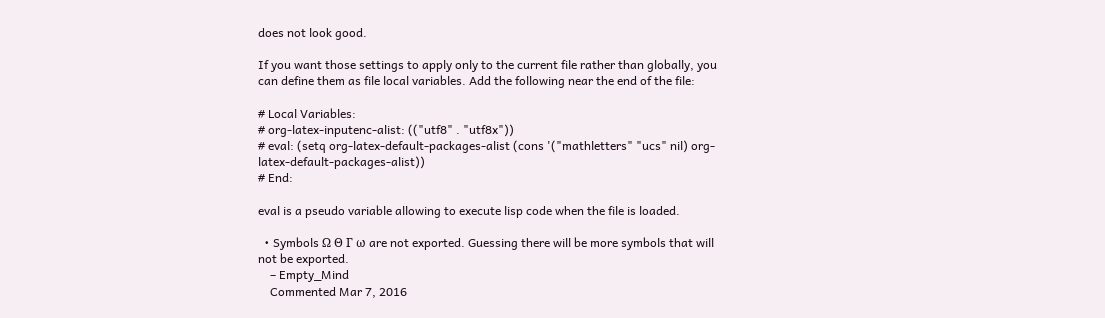does not look good.

If you want those settings to apply only to the current file rather than globally, you can define them as file local variables. Add the following near the end of the file:

# Local Variables:
# org-latex-inputenc-alist: (("utf8" . "utf8x"))
# eval: (setq org-latex-default-packages-alist (cons '("mathletters" "ucs" nil) org-latex-default-packages-alist))
# End:

eval is a pseudo variable allowing to execute lisp code when the file is loaded.

  • Symbols Ω Θ Γ ω are not exported. Guessing there will be more symbols that will not be exported.
    – Empty_Mind
    Commented Mar 7, 2016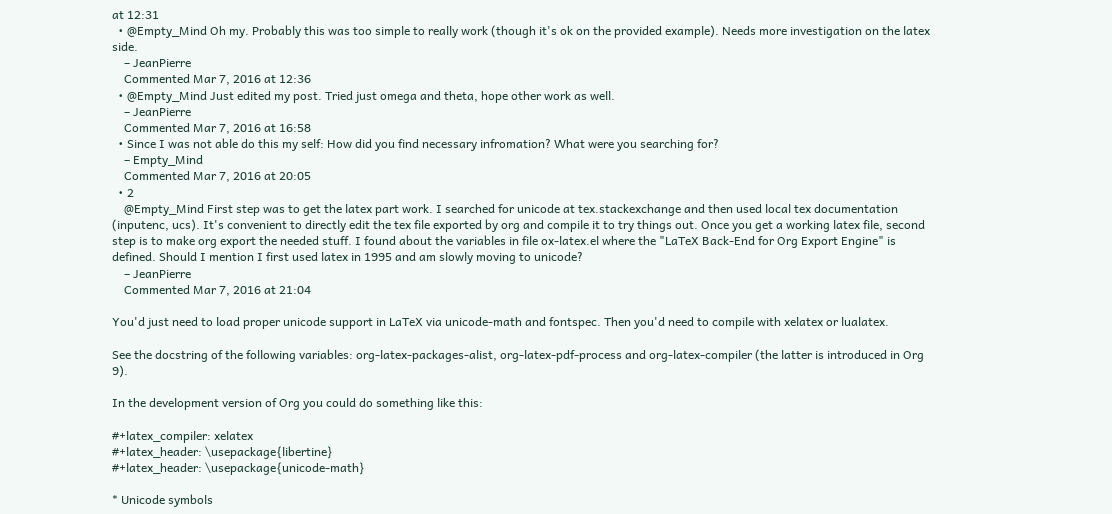at 12:31
  • @Empty_Mind Oh my. Probably this was too simple to really work (though it's ok on the provided example). Needs more investigation on the latex side.
    – JeanPierre
    Commented Mar 7, 2016 at 12:36
  • @Empty_Mind Just edited my post. Tried just omega and theta, hope other work as well.
    – JeanPierre
    Commented Mar 7, 2016 at 16:58
  • Since I was not able do this my self: How did you find necessary infromation? What were you searching for?
    – Empty_Mind
    Commented Mar 7, 2016 at 20:05
  • 2
    @Empty_Mind First step was to get the latex part work. I searched for unicode at tex.stackexchange and then used local tex documentation (inputenc, ucs). It's convenient to directly edit the tex file exported by org and compile it to try things out. Once you get a working latex file, second step is to make org export the needed stuff. I found about the variables in file ox-latex.el where the "LaTeX Back-End for Org Export Engine" is defined. Should I mention I first used latex in 1995 and am slowly moving to unicode?
    – JeanPierre
    Commented Mar 7, 2016 at 21:04

You'd just need to load proper unicode support in LaTeX via unicode-math and fontspec. Then you'd need to compile with xelatex or lualatex.

See the docstring of the following variables: org-latex-packages-alist, org-latex-pdf-process and org-latex-compiler (the latter is introduced in Org 9).

In the development version of Org you could do something like this:

#+latex_compiler: xelatex
#+latex_header: \usepackage{libertine}
#+latex_header: \usepackage{unicode-math}

* Unicode symbols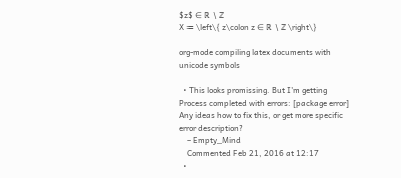$z$ ∈ ℝ ∖ ℤ
X ≔ \left\{ z\colon z ∈ ℝ ∖ ℤ \right\}

org-mode compiling latex documents with unicode symbols

  • This looks promissing. But I'm getting Process completed with errors: [package error] Any ideas how to fix this, or get more specific error description?
    – Empty_Mind
    Commented Feb 21, 2016 at 12:17
  •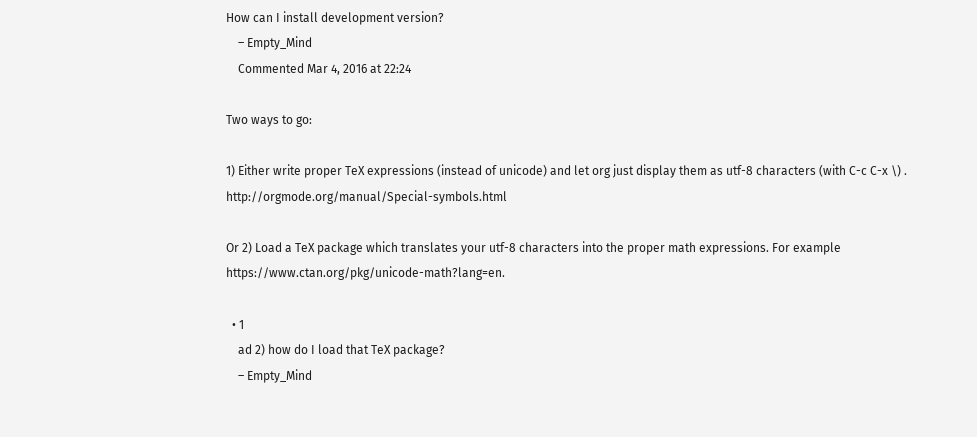How can I install development version?
    – Empty_Mind
    Commented Mar 4, 2016 at 22:24

Two ways to go:

1) Either write proper TeX expressions (instead of unicode) and let org just display them as utf-8 characters (with C-c C-x \) . http://orgmode.org/manual/Special-symbols.html

Or 2) Load a TeX package which translates your utf-8 characters into the proper math expressions. For example https://www.ctan.org/pkg/unicode-math?lang=en.

  • 1
    ad 2) how do I load that TeX package?
    – Empty_Mind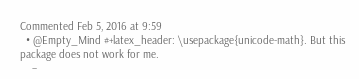Commented Feb 5, 2016 at 9:59
  • @Empty_Mind #+latex_header: \usepackage{unicode-math}. But this package does not work for me.
    –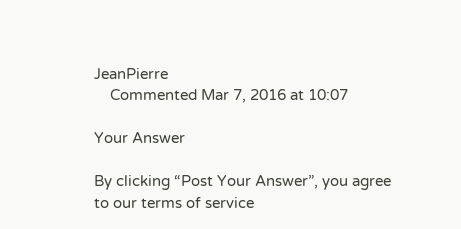JeanPierre
    Commented Mar 7, 2016 at 10:07

Your Answer

By clicking “Post Your Answer”, you agree to our terms of service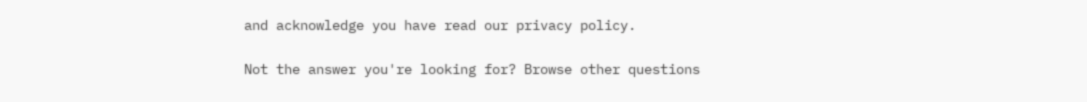and acknowledge you have read our privacy policy.

Not the answer you're looking for? Browse other questions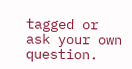tagged or ask your own question.